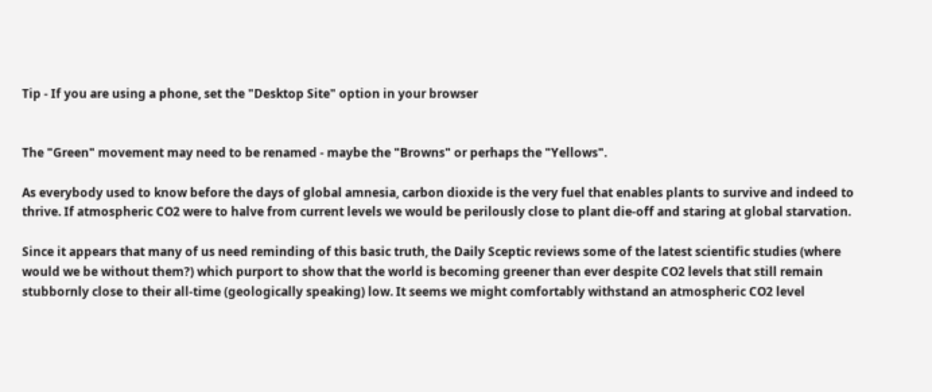Tip - If you are using a phone, set the "Desktop Site" option in your browser


The "Green" movement may need to be renamed - maybe the "Browns" or perhaps the "Yellows".

As everybody used to know before the days of global amnesia, carbon dioxide is the very fuel that enables plants to survive and indeed to thrive. If atmospheric CO2 were to halve from current levels we would be perilously close to plant die-off and staring at global starvation.

Since it appears that many of us need reminding of this basic truth, the Daily Sceptic reviews some of the latest scientific studies (where would we be without them?) which purport to show that the world is becoming greener than ever despite CO2 levels that still remain stubbornly close to their all-time (geologically speaking) low. It seems we might comfortably withstand an atmospheric CO2 level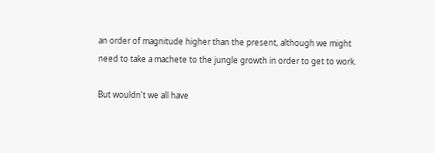an order of magnitude higher than the present, although we might need to take a machete to the jungle growth in order to get to work.

But wouldn't we all have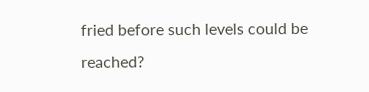fried before such levels could be reached?